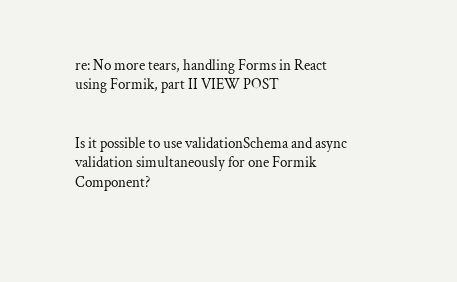re: No more tears, handling Forms in React using Formik, part II VIEW POST


Is it possible to use validationSchema and async validation simultaneously for one Formik Component?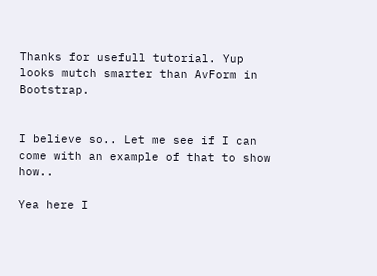Thanks for usefull tutorial. Yup looks mutch smarter than AvForm in Bootstrap.


I believe so.. Let me see if I can come with an example of that to show how..

Yea here I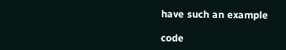have such an example

code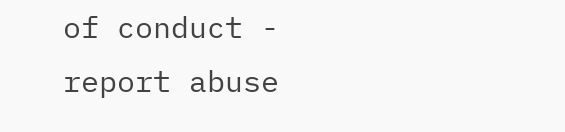of conduct - report abuse